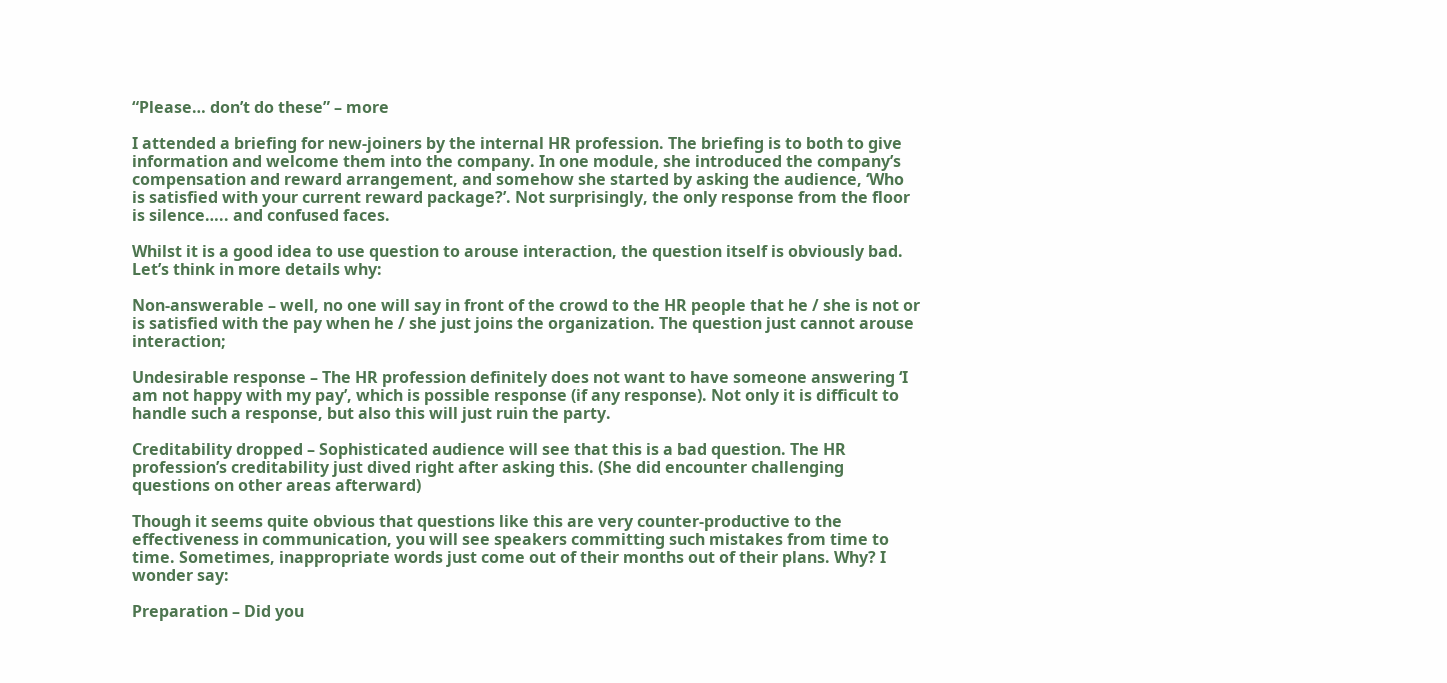“Please… don’t do these” – more

I attended a briefing for new-joiners by the internal HR profession. The briefing is to both to give information and welcome them into the company. In one module, she introduced the company’s compensation and reward arrangement, and somehow she started by asking the audience, ‘Who is satisfied with your current reward package?’. Not surprisingly, the only response from the floor is silence….. and confused faces.

Whilst it is a good idea to use question to arouse interaction, the question itself is obviously bad. Let’s think in more details why:

Non-answerable – well, no one will say in front of the crowd to the HR people that he / she is not or is satisfied with the pay when he / she just joins the organization. The question just cannot arouse interaction;

Undesirable response – The HR profession definitely does not want to have someone answering ‘I am not happy with my pay’, which is possible response (if any response). Not only it is difficult to handle such a response, but also this will just ruin the party.

Creditability dropped – Sophisticated audience will see that this is a bad question. The HR profession’s creditability just dived right after asking this. (She did encounter challenging questions on other areas afterward)

Though it seems quite obvious that questions like this are very counter-productive to the effectiveness in communication, you will see speakers committing such mistakes from time to time. Sometimes, inappropriate words just come out of their months out of their plans. Why? I wonder say:

Preparation – Did you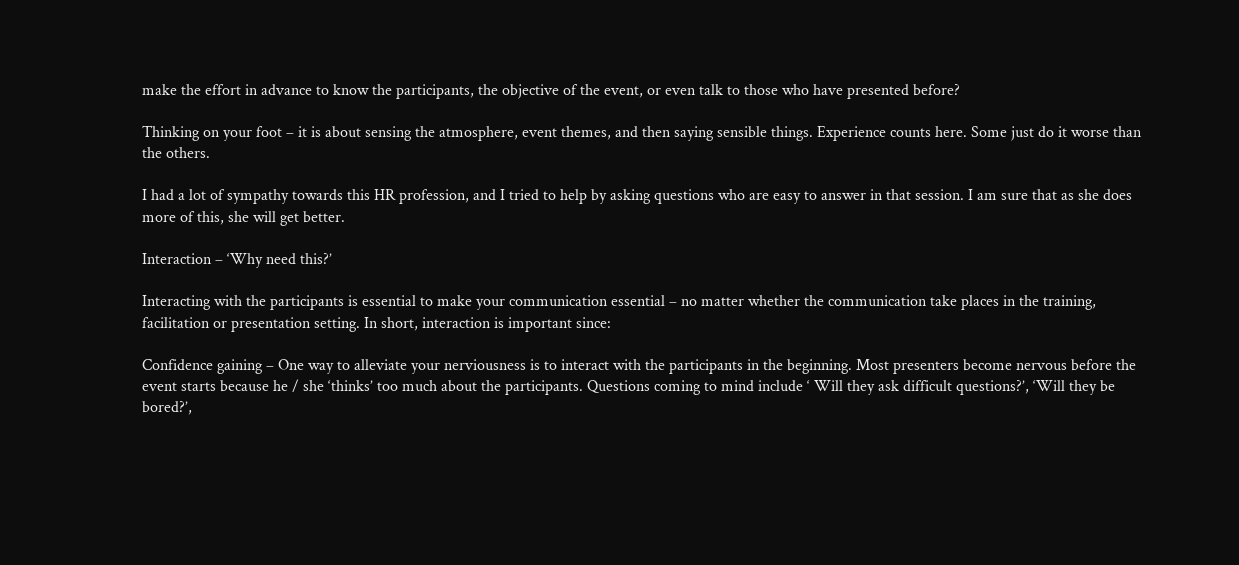make the effort in advance to know the participants, the objective of the event, or even talk to those who have presented before?

Thinking on your foot – it is about sensing the atmosphere, event themes, and then saying sensible things. Experience counts here. Some just do it worse than the others.

I had a lot of sympathy towards this HR profession, and I tried to help by asking questions who are easy to answer in that session. I am sure that as she does more of this, she will get better.

Interaction – ‘Why need this?’

Interacting with the participants is essential to make your communication essential – no matter whether the communication take places in the training, facilitation or presentation setting. In short, interaction is important since:

Confidence gaining – One way to alleviate your nerviousness is to interact with the participants in the beginning. Most presenters become nervous before the event starts because he / she ‘thinks’ too much about the participants. Questions coming to mind include ‘ Will they ask difficult questions?’, ‘Will they be bored?’,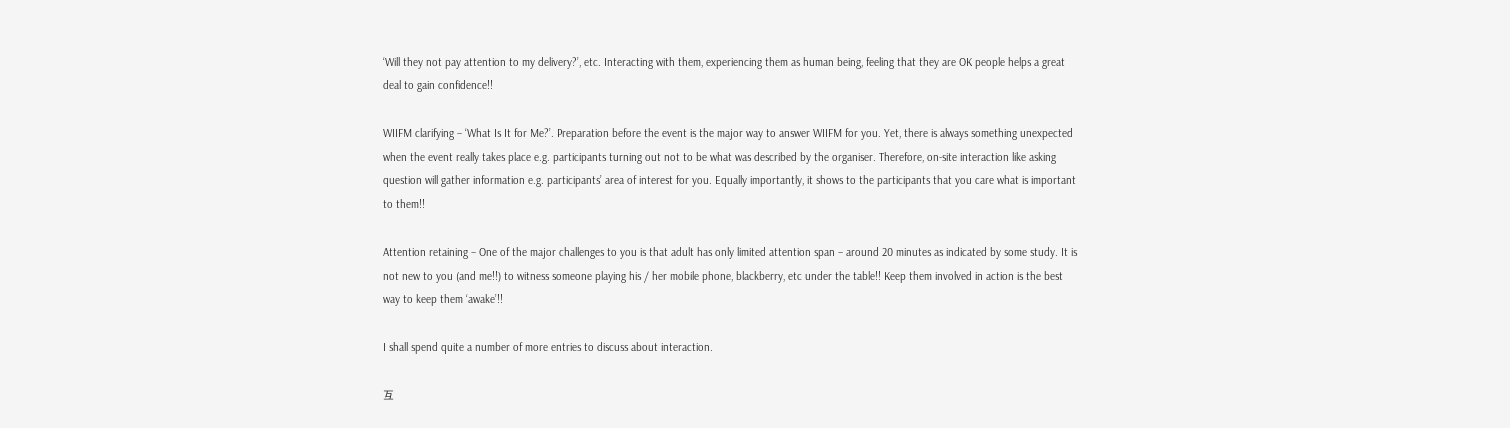‘Will they not pay attention to my delivery?’, etc. Interacting with them, experiencing them as human being, feeling that they are OK people helps a great deal to gain confidence!!

WIIFM clarifying – ‘What Is It for Me?’. Preparation before the event is the major way to answer WIIFM for you. Yet, there is always something unexpected when the event really takes place e.g. participants turning out not to be what was described by the organiser. Therefore, on-site interaction like asking question will gather information e.g. participants’ area of interest for you. Equally importantly, it shows to the participants that you care what is important to them!!

Attention retaining – One of the major challenges to you is that adult has only limited attention span – around 20 minutes as indicated by some study. It is not new to you (and me!!) to witness someone playing his / her mobile phone, blackberry, etc under the table!! Keep them involved in action is the best way to keep them ‘awake’!!

I shall spend quite a number of more entries to discuss about interaction.

互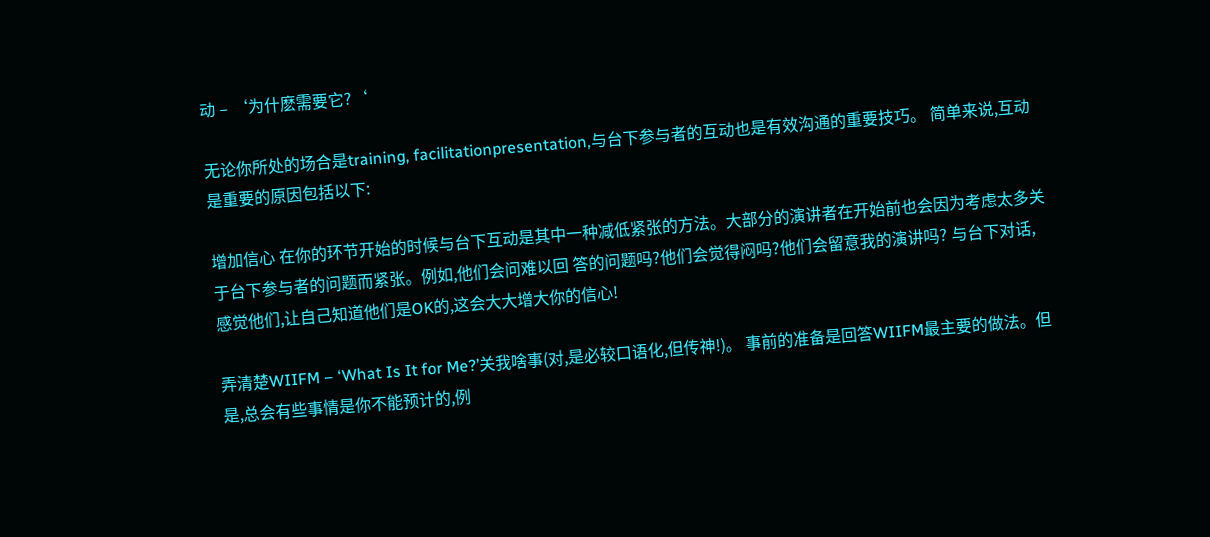动 – ‘为什麽需要它?‘

无论你所处的场合是training, facilitationpresentation,与台下参与者的互动也是有效沟通的重要技巧。 简单来说,互动是重要的原因包括以下:

增加信心 在你的环节开始的时候与台下互动是其中一种减低紧张的方法。大部分的演讲者在开始前也会因为考虑太多关于台下参与者的问题而紧张。例如,他们会问难以回 答的问题吗?他们会觉得闷吗?他们会留意我的演讲吗? 与台下对话,感觉他们,让自己知道他们是OK的,这会大大增大你的信心!

弄清楚WIIFM – ‘What Is It for Me?’关我啥事(对,是必较口语化,但传神!)。 事前的准备是回答WIIFM最主要的做法。但是,总会有些事情是你不能预计的,例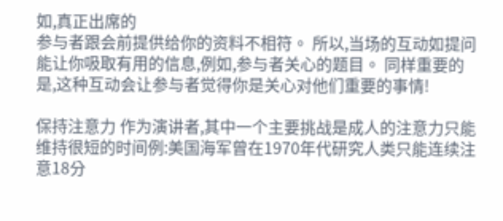如,真正出席的
参与者跟会前提供给你的资料不相符。 所以,当场的互动如提问能让你吸取有用的信息,例如,参与者关心的题目。 同样重要的是,这种互动会让参与者觉得你是关心对他们重要的事情!

保持注意力 作为演讲者,其中一个主要挑战是成人的注意力只能维持很短的时间例:美国海军曾在1970年代研究人类只能连续注意18分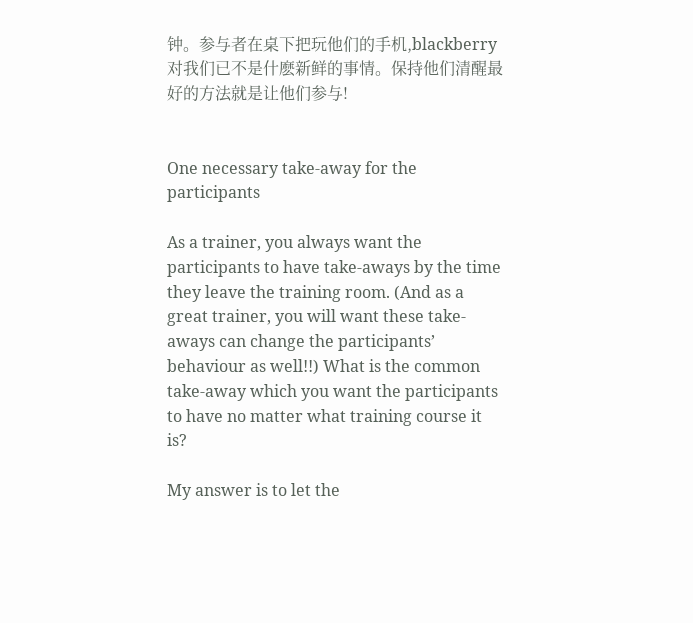钟。参与者在桌下把玩他们的手机,blackberry对我们已不是什麽新鲜的事情。保持他们清醒最好的方法就是让他们参与!


One necessary take-away for the participants

As a trainer, you always want the participants to have take-aways by the time they leave the training room. (And as a great trainer, you will want these take-aways can change the participants’ behaviour as well!!) What is the common take-away which you want the participants to have no matter what training course it is?

My answer is to let the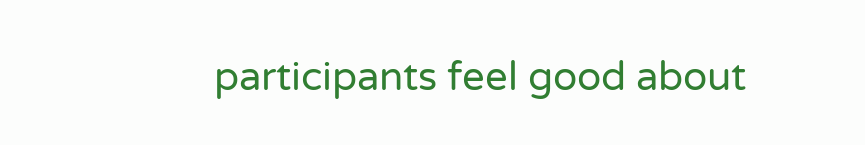participants feel good about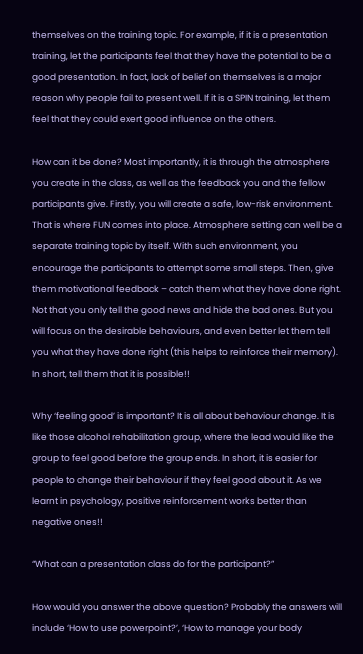themselves on the training topic. For example, if it is a presentation training, let the participants feel that they have the potential to be a good presentation. In fact, lack of belief on themselves is a major reason why people fail to present well. If it is a SPIN training, let them feel that they could exert good influence on the others.

How can it be done? Most importantly, it is through the atmosphere you create in the class, as well as the feedback you and the fellow participants give. Firstly, you will create a safe, low-risk environment. That is where FUN comes into place. Atmosphere setting can well be a separate training topic by itself. With such environment, you encourage the participants to attempt some small steps. Then, give them motivational feedback – catch them what they have done right. Not that you only tell the good news and hide the bad ones. But you will focus on the desirable behaviours, and even better let them tell you what they have done right (this helps to reinforce their memory). In short, tell them that it is possible!!

Why ‘feeling good’ is important? It is all about behaviour change. It is like those alcohol rehabilitation group, where the lead would like the group to feel good before the group ends. In short, it is easier for people to change their behaviour if they feel good about it. As we learnt in psychology, positive reinforcement works better than negative ones!!

“What can a presentation class do for the participant?”

How would you answer the above question? Probably the answers will include ‘How to use powerpoint?’, ‘How to manage your body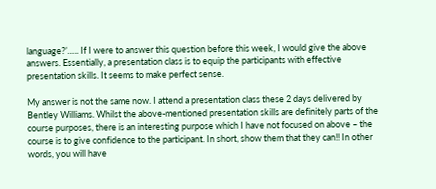language?’….. If I were to answer this question before this week, I would give the above answers. Essentially, a presentation class is to equip the participants with effective presentation skills. It seems to make perfect sense.

My answer is not the same now. I attend a presentation class these 2 days delivered by Bentley Williams. Whilst the above-mentioned presentation skills are definitely parts of the course purposes, there is an interesting purpose which I have not focused on above – the course is to give confidence to the participant. In short, show them that they can!! In other words, you will have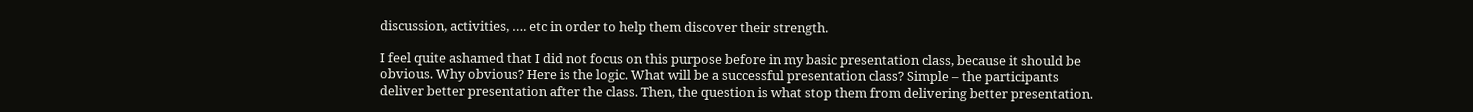discussion, activities, …. etc in order to help them discover their strength.

I feel quite ashamed that I did not focus on this purpose before in my basic presentation class, because it should be obvious. Why obvious? Here is the logic. What will be a successful presentation class? Simple – the participants deliver better presentation after the class. Then, the question is what stop them from delivering better presentation.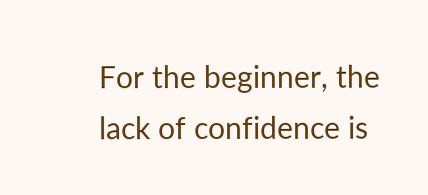For the beginner, the lack of confidence is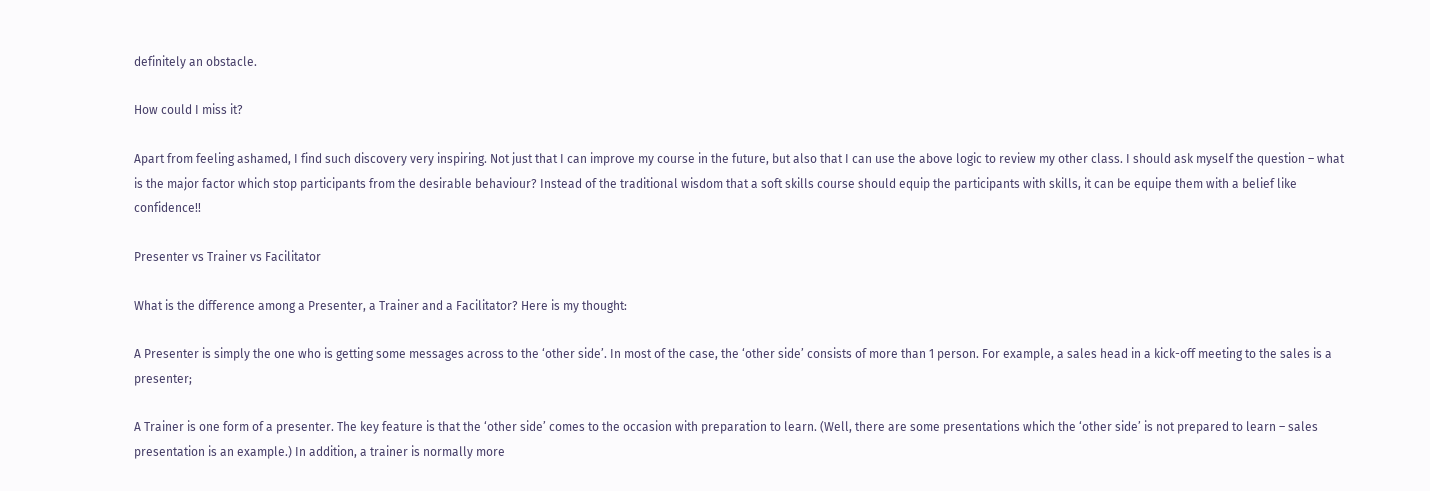definitely an obstacle.

How could I miss it?

Apart from feeling ashamed, I find such discovery very inspiring. Not just that I can improve my course in the future, but also that I can use the above logic to review my other class. I should ask myself the question – what is the major factor which stop participants from the desirable behaviour? Instead of the traditional wisdom that a soft skills course should equip the participants with skills, it can be equipe them with a belief like confidence!!

Presenter vs Trainer vs Facilitator

What is the difference among a Presenter, a Trainer and a Facilitator? Here is my thought:

A Presenter is simply the one who is getting some messages across to the ‘other side’. In most of the case, the ‘other side’ consists of more than 1 person. For example, a sales head in a kick-off meeting to the sales is a presenter;

A Trainer is one form of a presenter. The key feature is that the ‘other side’ comes to the occasion with preparation to learn. (Well, there are some presentations which the ‘other side’ is not prepared to learn – sales presentation is an example.) In addition, a trainer is normally more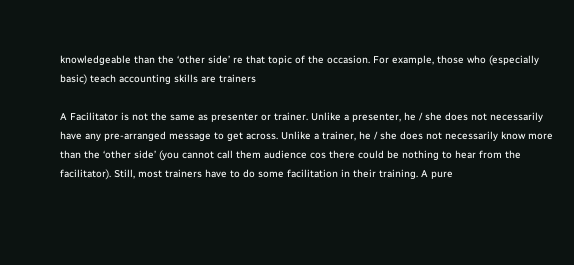knowledgeable than the ‘other side’ re that topic of the occasion. For example, those who (especially basic) teach accounting skills are trainers

A Facilitator is not the same as presenter or trainer. Unlike a presenter, he / she does not necessarily have any pre-arranged message to get across. Unlike a trainer, he / she does not necessarily know more than the ‘other side’ (you cannot call them audience cos there could be nothing to hear from the facilitator). Still, most trainers have to do some facilitation in their training. A pure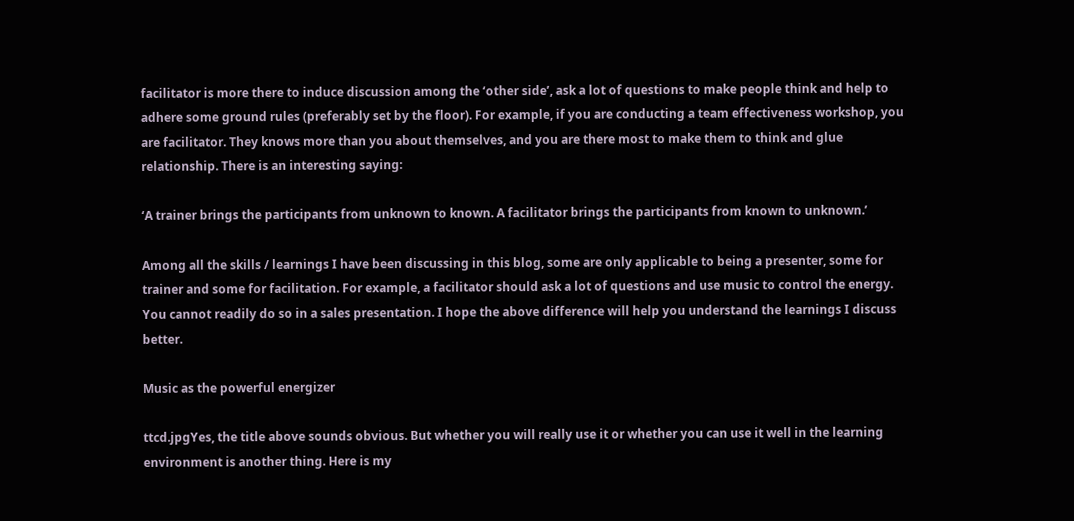facilitator is more there to induce discussion among the ‘other side’, ask a lot of questions to make people think and help to adhere some ground rules (preferably set by the floor). For example, if you are conducting a team effectiveness workshop, you are facilitator. They knows more than you about themselves, and you are there most to make them to think and glue relationship. There is an interesting saying:

‘A trainer brings the participants from unknown to known. A facilitator brings the participants from known to unknown.’

Among all the skills / learnings I have been discussing in this blog, some are only applicable to being a presenter, some for trainer and some for facilitation. For example, a facilitator should ask a lot of questions and use music to control the energy. You cannot readily do so in a sales presentation. I hope the above difference will help you understand the learnings I discuss better.

Music as the powerful energizer

ttcd.jpgYes, the title above sounds obvious. But whether you will really use it or whether you can use it well in the learning environment is another thing. Here is my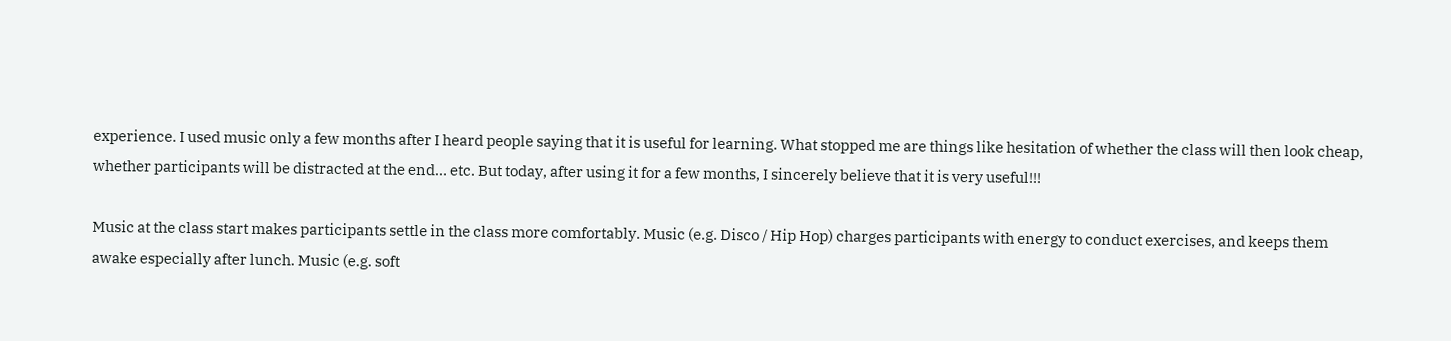experience. I used music only a few months after I heard people saying that it is useful for learning. What stopped me are things like hesitation of whether the class will then look cheap, whether participants will be distracted at the end… etc. But today, after using it for a few months, I sincerely believe that it is very useful!!!

Music at the class start makes participants settle in the class more comfortably. Music (e.g. Disco / Hip Hop) charges participants with energy to conduct exercises, and keeps them awake especially after lunch. Music (e.g. soft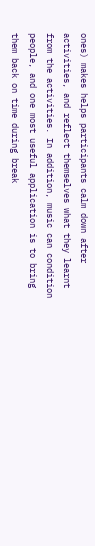ones) makes helps participants calm down after activities, and reflect themselves what they learnt from the activities. In addition, music can condition people, and one most useful application is to bring them back on time during break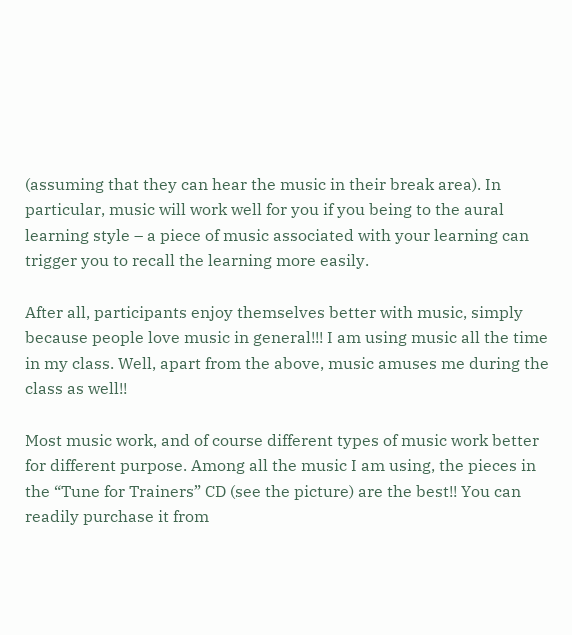(assuming that they can hear the music in their break area). In particular, music will work well for you if you being to the aural learning style – a piece of music associated with your learning can trigger you to recall the learning more easily.

After all, participants enjoy themselves better with music, simply because people love music in general!!! I am using music all the time in my class. Well, apart from the above, music amuses me during the class as well!!

Most music work, and of course different types of music work better for different purpose. Among all the music I am using, the pieces in the “Tune for Trainers” CD (see the picture) are the best!! You can readily purchase it from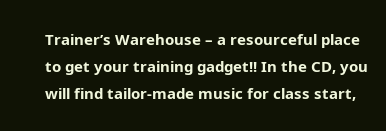Trainer’s Warehouse – a resourceful place to get your training gadget!! In the CD, you will find tailor-made music for class start,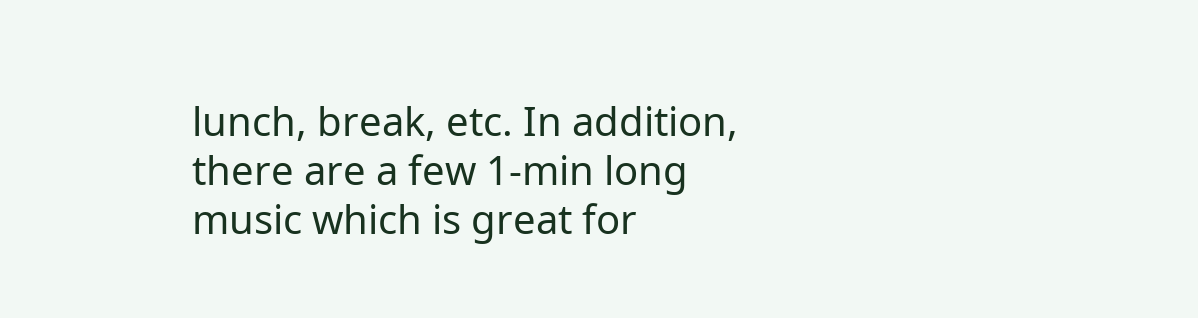lunch, break, etc. In addition, there are a few 1-min long music which is great for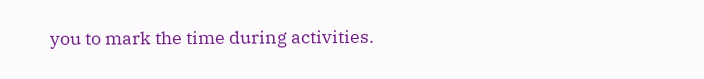you to mark the time during activities.